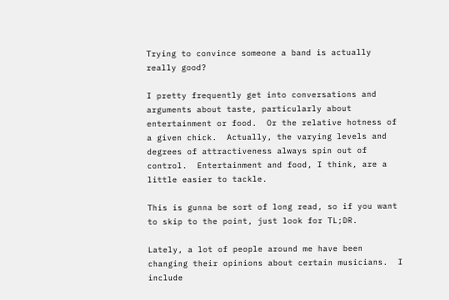Trying to convince someone a band is actually really good?

I pretty frequently get into conversations and arguments about taste, particularly about entertainment or food.  Or the relative hotness of a given chick.  Actually, the varying levels and degrees of attractiveness always spin out of control.  Entertainment and food, I think, are a little easier to tackle.

This is gunna be sort of long read, so if you want to skip to the point, just look for TL;DR.

Lately, a lot of people around me have been changing their opinions about certain musicians.  I include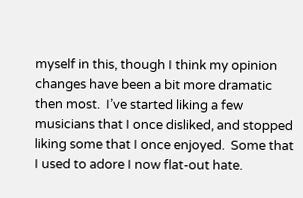myself in this, though I think my opinion changes have been a bit more dramatic then most.  I’ve started liking a few musicians that I once disliked, and stopped liking some that I once enjoyed.  Some that I used to adore I now flat-out hate.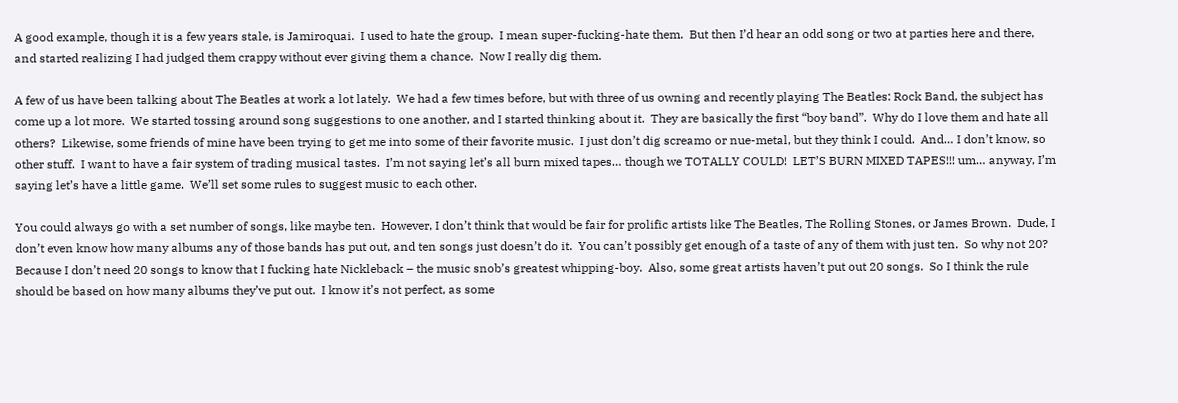A good example, though it is a few years stale, is Jamiroquai.  I used to hate the group.  I mean super-fucking-hate them.  But then I’d hear an odd song or two at parties here and there, and started realizing I had judged them crappy without ever giving them a chance.  Now I really dig them.

A few of us have been talking about The Beatles at work a lot lately.  We had a few times before, but with three of us owning and recently playing The Beatles: Rock Band, the subject has come up a lot more.  We started tossing around song suggestions to one another, and I started thinking about it.  They are basically the first “boy band”.  Why do I love them and hate all others?  Likewise, some friends of mine have been trying to get me into some of their favorite music.  I just don’t dig screamo or nue-metal, but they think I could.  And… I don’t know, so other stuff.  I want to have a fair system of trading musical tastes.  I’m not saying let’s all burn mixed tapes… though we TOTALLY COULD!  LET’S BURN MIXED TAPES!!! um… anyway, I’m saying let’s have a little game.  We’ll set some rules to suggest music to each other.

You could always go with a set number of songs, like maybe ten.  However, I don’t think that would be fair for prolific artists like The Beatles, The Rolling Stones, or James Brown.  Dude, I don’t even know how many albums any of those bands has put out, and ten songs just doesn’t do it.  You can’t possibly get enough of a taste of any of them with just ten.  So why not 20?  Because I don’t need 20 songs to know that I fucking hate Nickleback – the music snob’s greatest whipping-boy.  Also, some great artists haven’t put out 20 songs.  So I think the rule should be based on how many albums they’ve put out.  I know it’s not perfect, as some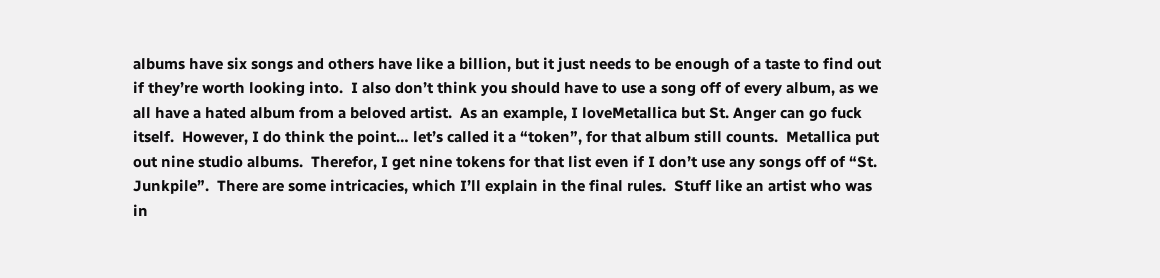albums have six songs and others have like a billion, but it just needs to be enough of a taste to find out if they’re worth looking into.  I also don’t think you should have to use a song off of every album, as we all have a hated album from a beloved artist.  As an example, I loveMetallica but St. Anger can go fuck itself.  However, I do think the point… let’s called it a “token”, for that album still counts.  Metallica put out nine studio albums.  Therefor, I get nine tokens for that list even if I don’t use any songs off of “St. Junkpile”.  There are some intricacies, which I’ll explain in the final rules.  Stuff like an artist who was in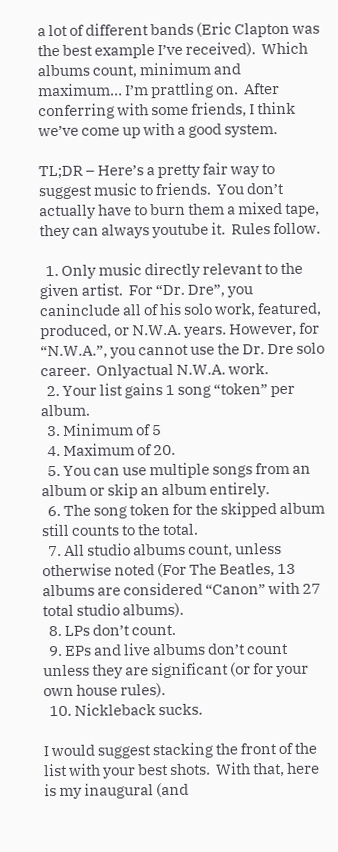a lot of different bands (Eric Clapton was the best example I’ve received).  Which albums count, minimum and maximum… I’m prattling on.  After conferring with some friends, I think we’ve come up with a good system.

TL;DR – Here’s a pretty fair way to suggest music to friends.  You don’t actually have to burn them a mixed tape, they can always youtube it.  Rules follow.

  1. Only music directly relevant to the given artist.  For “Dr. Dre”, you caninclude all of his solo work, featured, produced, or N.W.A. years. However, for “N.W.A.”, you cannot use the Dr. Dre solo career.  Onlyactual N.W.A. work.
  2. Your list gains 1 song “token” per album.
  3. Minimum of 5
  4. Maximum of 20.
  5. You can use multiple songs from an album or skip an album entirely.
  6. The song token for the skipped album still counts to the total.
  7. All studio albums count, unless otherwise noted (For The Beatles, 13 albums are considered “Canon” with 27 total studio albums).
  8. LPs don’t count.
  9. EPs and live albums don’t count unless they are significant (or for your own house rules).
  10. Nickleback sucks.

I would suggest stacking the front of the list with your best shots.  With that, here is my inaugural (and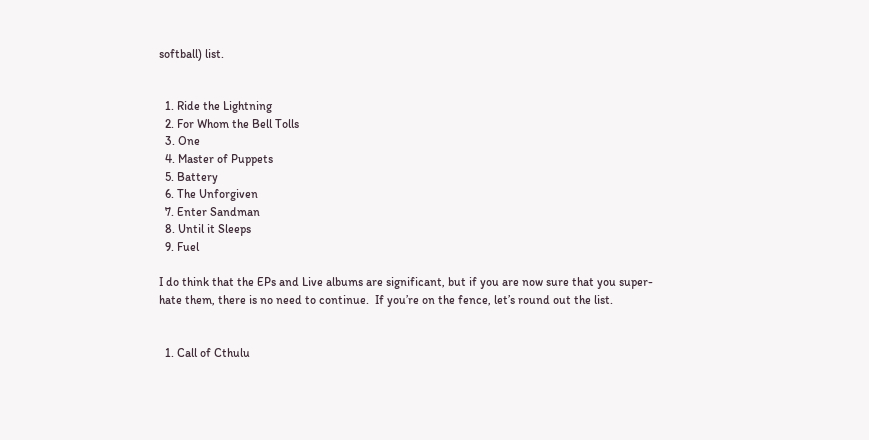softball) list.


  1. Ride the Lightning
  2. For Whom the Bell Tolls
  3. One
  4. Master of Puppets
  5. Battery
  6. The Unforgiven
  7. Enter Sandman
  8. Until it Sleeps
  9. Fuel

I do think that the EPs and Live albums are significant, but if you are now sure that you super-hate them, there is no need to continue.  If you’re on the fence, let’s round out the list.


  1. Call of Cthulu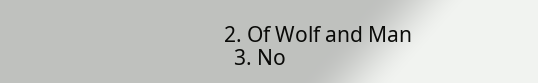2. Of Wolf and Man
  3. No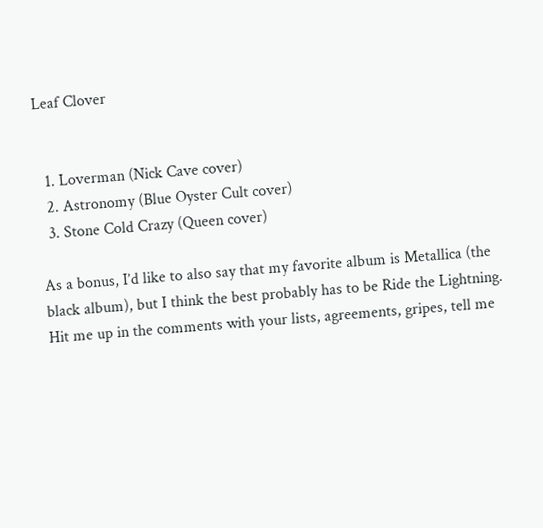Leaf Clover


  1. Loverman (Nick Cave cover)
  2. Astronomy (Blue Oyster Cult cover)
  3. Stone Cold Crazy (Queen cover)

As a bonus, I’d like to also say that my favorite album is Metallica (the black album), but I think the best probably has to be Ride the Lightning.  Hit me up in the comments with your lists, agreements, gripes, tell me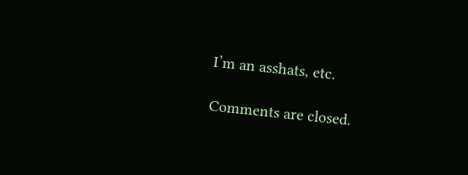I’m an asshats, etc.

Comments are closed.